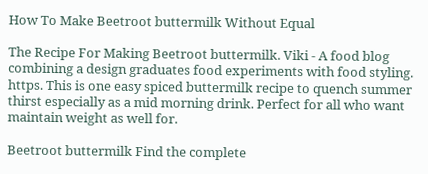How To Make Beetroot buttermilk Without Equal

The Recipe For Making Beetroot buttermilk. Viki - A food blog combining a design graduates food experiments with food styling. https. This is one easy spiced buttermilk recipe to quench summer thirst especially as a mid morning drink. Perfect for all who want maintain weight as well for.

Beetroot buttermilk Find the complete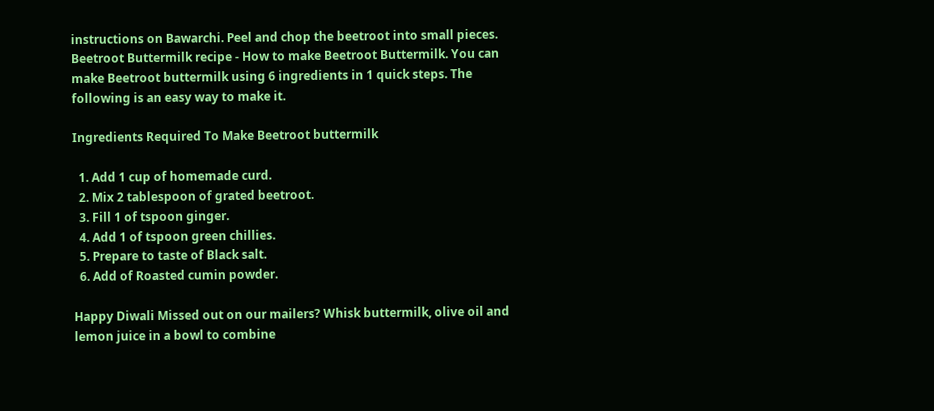instructions on Bawarchi. Peel and chop the beetroot into small pieces. Beetroot Buttermilk recipe - How to make Beetroot Buttermilk. You can make Beetroot buttermilk using 6 ingredients in 1 quick steps. The following is an easy way to make it.

Ingredients Required To Make Beetroot buttermilk

  1. Add 1 cup of homemade curd.
  2. Mix 2 tablespoon of grated beetroot.
  3. Fill 1 of tspoon ginger.
  4. Add 1 of tspoon green chillies.
  5. Prepare to taste of Black salt.
  6. Add of Roasted cumin powder.

Happy Diwali Missed out on our mailers? Whisk buttermilk, olive oil and lemon juice in a bowl to combine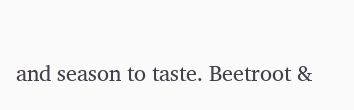and season to taste. Beetroot &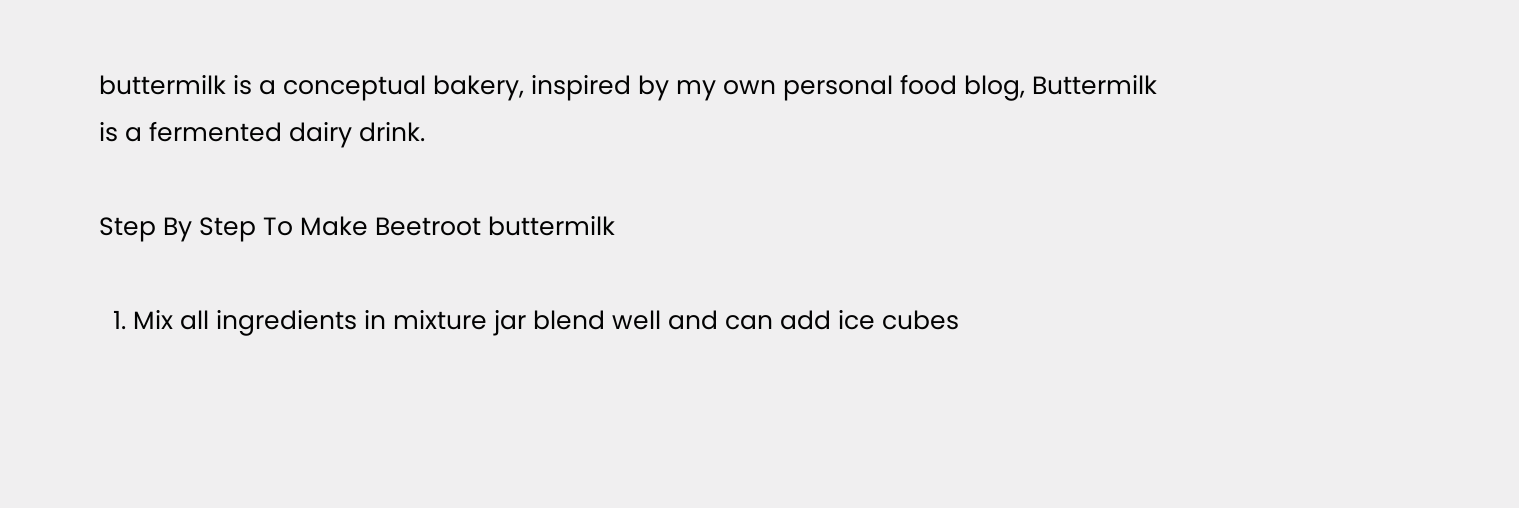buttermilk is a conceptual bakery, inspired by my own personal food blog, Buttermilk is a fermented dairy drink.

Step By Step To Make Beetroot buttermilk

  1. Mix all ingredients in mixture jar blend well and can add ice cubes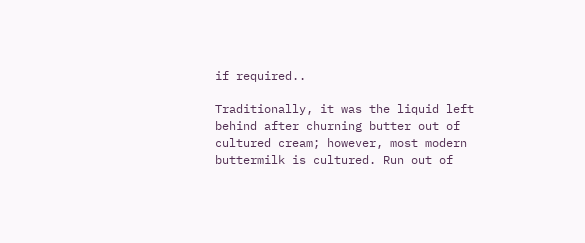if required..

Traditionally, it was the liquid left behind after churning butter out of cultured cream; however, most modern buttermilk is cultured. Run out of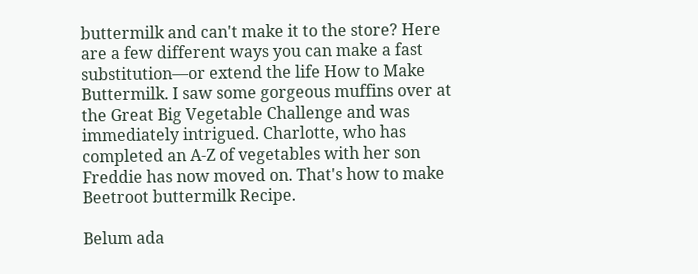buttermilk and can't make it to the store? Here are a few different ways you can make a fast substitution—or extend the life How to Make Buttermilk. I saw some gorgeous muffins over at the Great Big Vegetable Challenge and was immediately intrigued. Charlotte, who has completed an A-Z of vegetables with her son Freddie has now moved on. That's how to make Beetroot buttermilk Recipe.

Belum ada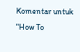Komentar untuk "How To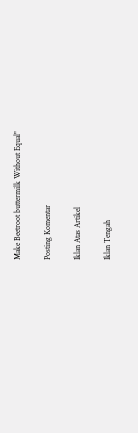Make Beetroot buttermilk Without Equal"

Posting Komentar

Iklan Atas Artikel

Iklan Tengah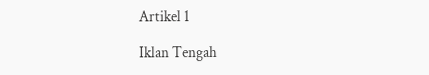Artikel 1

Iklan Tengah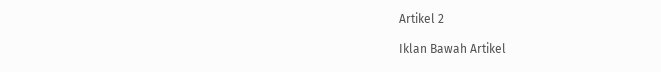Artikel 2

Iklan Bawah Artikel